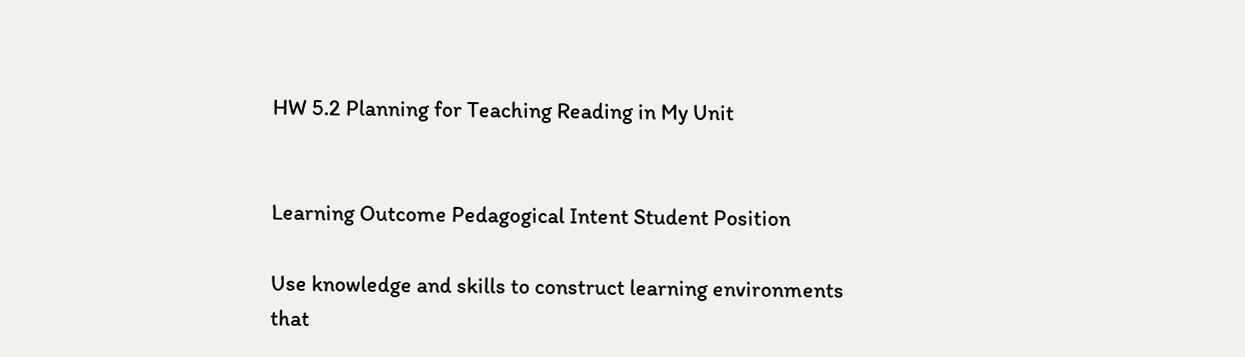HW 5.2 Planning for Teaching Reading in My Unit


Learning Outcome Pedagogical Intent Student Position

Use knowledge and skills to construct learning environments that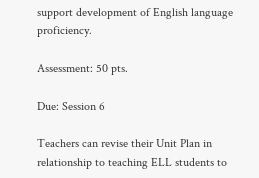support development of English language proficiency.

Assessment: 50 pts.

Due: Session 6

Teachers can revise their Unit Plan in relationship to teaching ELL students to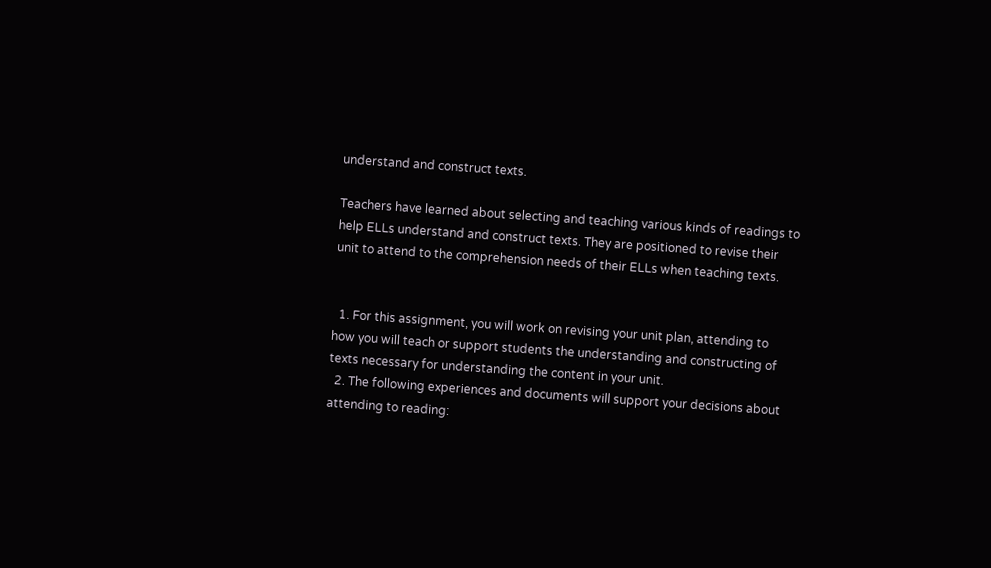understand and construct texts.

Teachers have learned about selecting and teaching various kinds of readings to help ELLs understand and construct texts. They are positioned to revise their unit to attend to the comprehension needs of their ELLs when teaching texts.


  1. For this assignment, you will work on revising your unit plan, attending to how you will teach or support students the understanding and constructing of texts necessary for understanding the content in your unit.
  2. The following experiences and documents will support your decisions about attending to reading: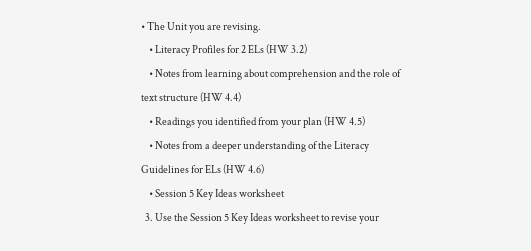• The Unit you are revising.
    • Literacy Profiles for 2 ELs (HW 3.2)
    • Notes from learning about comprehension and the role of text structure (HW 4.4)
    • Readings you identified from your plan (HW 4.5)
    • Notes from a deeper understanding of the Literacy Guidelines for ELs (HW 4.6)
    • Session 5 Key Ideas worksheet
  3. Use the Session 5 Key Ideas worksheet to revise your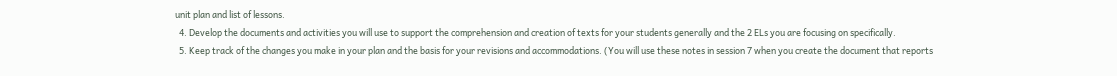unit plan and list of lessons.
  4. Develop the documents and activities you will use to support the comprehension and creation of texts for your students generally and the 2 ELs you are focusing on specifically.
  5. Keep track of the changes you make in your plan and the basis for your revisions and accommodations. (You will use these notes in session 7 when you create the document that reports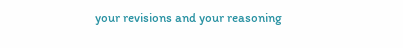your revisions and your reasoning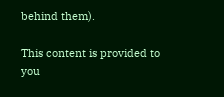behind them).

This content is provided to you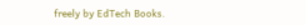freely by EdTech Books.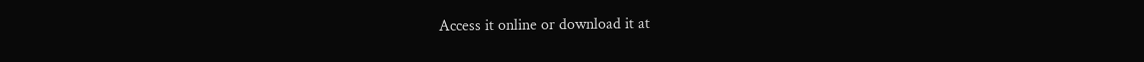Access it online or download it at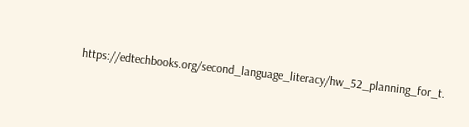https://edtechbooks.org/second_language_literacy/hw_52_planning_for_t.